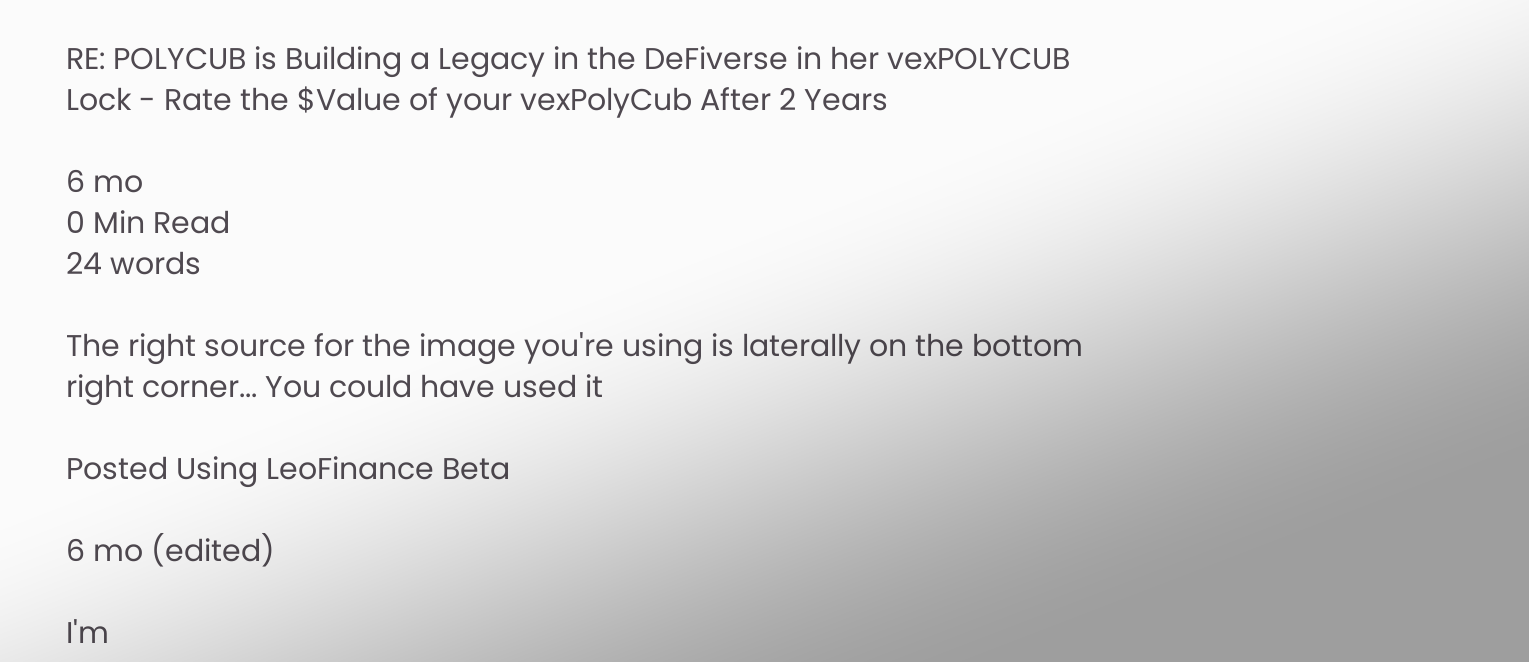RE: POLYCUB is Building a Legacy in the DeFiverse in her vexPOLYCUB Lock - Rate the $Value of your vexPolyCub After 2 Years

6 mo
0 Min Read
24 words

The right source for the image you're using is laterally on the bottom right corner... You could have used it

Posted Using LeoFinance Beta

6 mo (edited)

I'm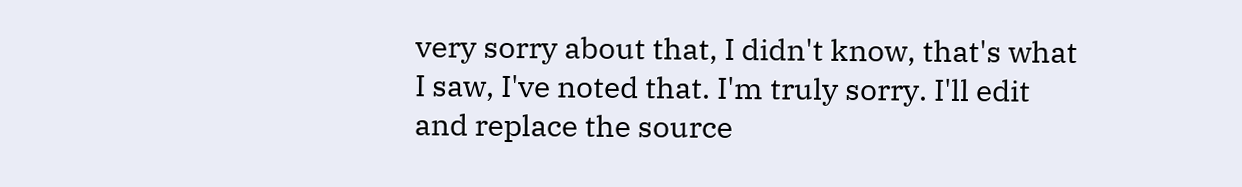very sorry about that, I didn't know, that's what I saw, I've noted that. I'm truly sorry. I'll edit and replace the source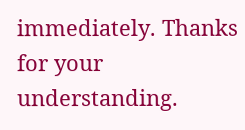immediately. Thanks for your understanding.